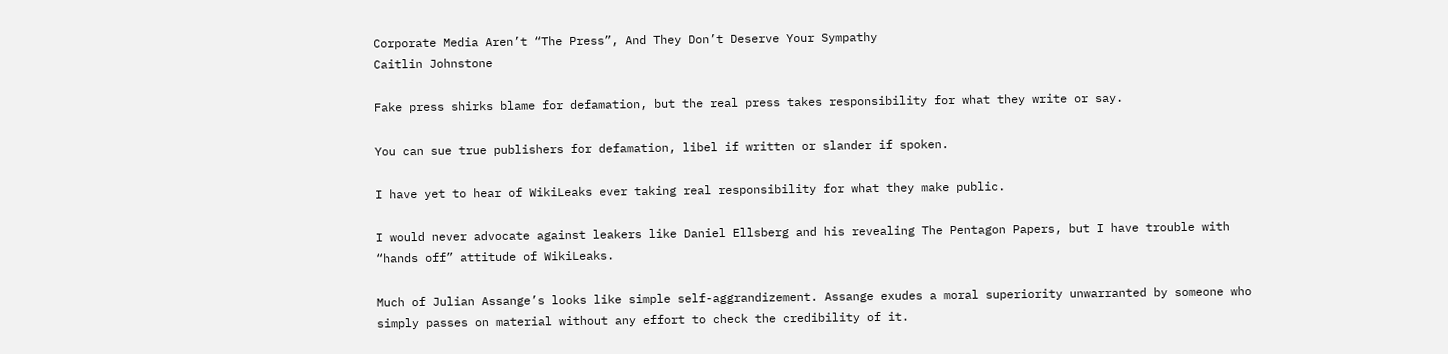Corporate Media Aren’t “The Press”, And They Don’t Deserve Your Sympathy
Caitlin Johnstone

Fake press shirks blame for defamation, but the real press takes responsibility for what they write or say.

You can sue true publishers for defamation, libel if written or slander if spoken.

I have yet to hear of WikiLeaks ever taking real responsibility for what they make public.

I would never advocate against leakers like Daniel Ellsberg and his revealing The Pentagon Papers, but I have trouble with “hands off” attitude of WikiLeaks.

Much of Julian Assange’s looks like simple self-aggrandizement. Assange exudes a moral superiority unwarranted by someone who simply passes on material without any effort to check the credibility of it.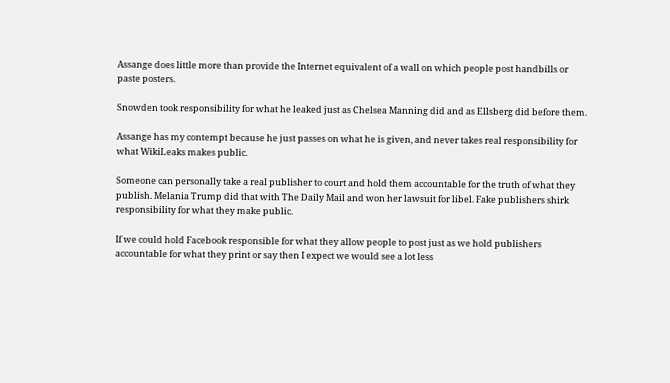Assange does little more than provide the Internet equivalent of a wall on which people post handbills or paste posters.

Snowden took responsibility for what he leaked just as Chelsea Manning did and as Ellsberg did before them.

Assange has my contempt because he just passes on what he is given, and never takes real responsibility for what WikiLeaks makes public.

Someone can personally take a real publisher to court and hold them accountable for the truth of what they publish. Melania Trump did that with The Daily Mail and won her lawsuit for libel. Fake publishers shirk responsibility for what they make public.

If we could hold Facebook responsible for what they allow people to post just as we hold publishers accountable for what they print or say then I expect we would see a lot less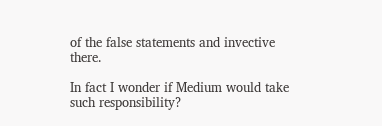of the false statements and invective there.

In fact I wonder if Medium would take such responsibility?